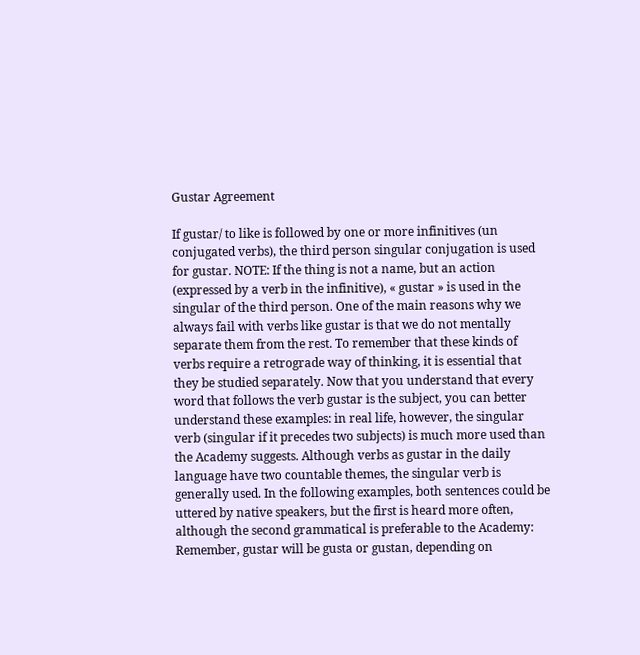Gustar Agreement

If gustar/ to like is followed by one or more infinitives (un conjugated verbs), the third person singular conjugation is used for gustar. NOTE: If the thing is not a name, but an action (expressed by a verb in the infinitive), « gustar » is used in the singular of the third person. One of the main reasons why we always fail with verbs like gustar is that we do not mentally separate them from the rest. To remember that these kinds of verbs require a retrograde way of thinking, it is essential that they be studied separately. Now that you understand that every word that follows the verb gustar is the subject, you can better understand these examples: in real life, however, the singular verb (singular if it precedes two subjects) is much more used than the Academy suggests. Although verbs as gustar in the daily language have two countable themes, the singular verb is generally used. In the following examples, both sentences could be uttered by native speakers, but the first is heard more often, although the second grammatical is preferable to the Academy: Remember, gustar will be gusta or gustan, depending on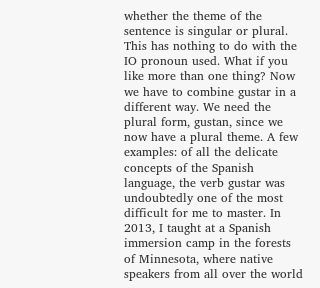whether the theme of the sentence is singular or plural. This has nothing to do with the IO pronoun used. What if you like more than one thing? Now we have to combine gustar in a different way. We need the plural form, gustan, since we now have a plural theme. A few examples: of all the delicate concepts of the Spanish language, the verb gustar was undoubtedly one of the most difficult for me to master. In 2013, I taught at a Spanish immersion camp in the forests of Minnesota, where native speakers from all over the world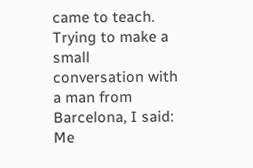came to teach. Trying to make a small conversation with a man from Barcelona, I said: Me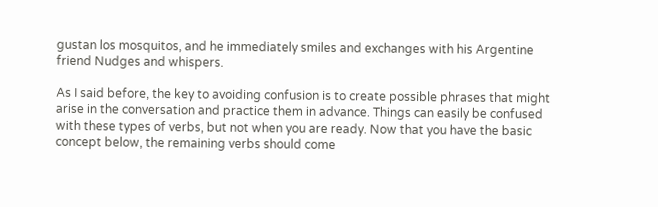gustan los mosquitos, and he immediately smiles and exchanges with his Argentine friend Nudges and whispers.

As I said before, the key to avoiding confusion is to create possible phrases that might arise in the conversation and practice them in advance. Things can easily be confused with these types of verbs, but not when you are ready. Now that you have the basic concept below, the remaining verbs should come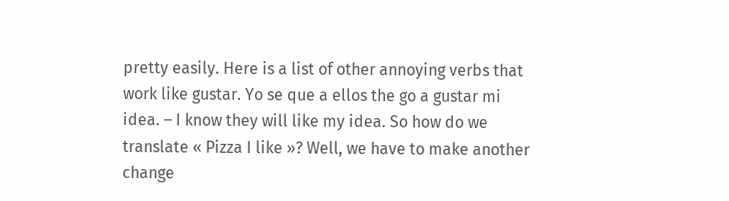pretty easily. Here is a list of other annoying verbs that work like gustar. Yo se que a ellos the go a gustar mi idea. – I know they will like my idea. So how do we translate « Pizza I like »? Well, we have to make another change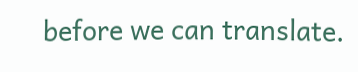before we can translate.